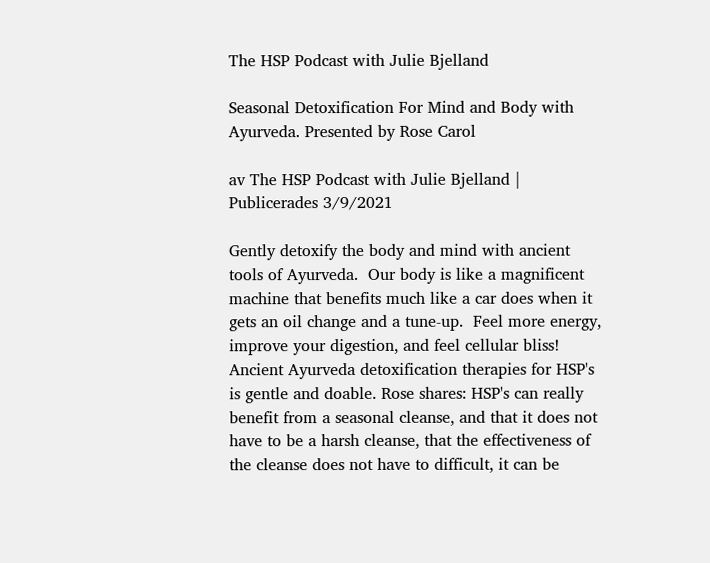The HSP Podcast with Julie Bjelland

Seasonal Detoxification For Mind and Body with Ayurveda. Presented by Rose Carol

av The HSP Podcast with Julie Bjelland | Publicerades 3/9/2021

Gently detoxify the body and mind with ancient tools of Ayurveda.  Our body is like a magnificent machine that benefits much like a car does when it gets an oil change and a tune-up.  Feel more energy, improve your digestion, and feel cellular bliss! Ancient Ayurveda detoxification therapies for HSP's is gentle and doable. Rose shares: HSP's can really benefit from a seasonal cleanse, and that it does not have to be a harsh cleanse, that the effectiveness of the cleanse does not have to difficult, it can be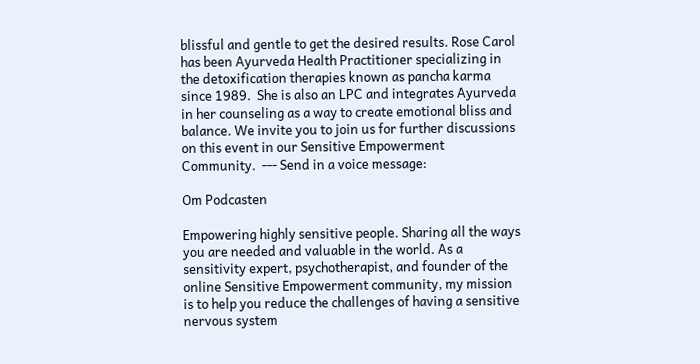blissful and gentle to get the desired results. Rose Carol has been Ayurveda Health Practitioner specializing in the detoxification therapies known as pancha karma since 1989.  She is also an LPC and integrates Ayurveda in her counseling as a way to create emotional bliss and balance. We invite you to join us for further discussions on this event in our Sensitive Empowerment Community.  --- Send in a voice message:

Om Podcasten

Empowering highly sensitive people. Sharing all the ways you are needed and valuable in the world. As a sensitivity expert, psychotherapist, and founder of the online Sensitive Empowerment community, my mission is to help you reduce the challenges of having a sensitive nervous system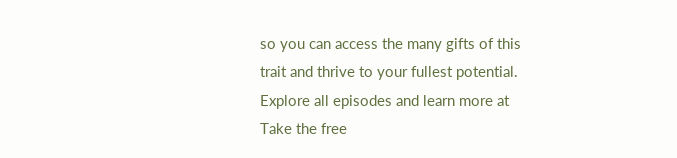so you can access the many gifts of this trait and thrive to your fullest potential. Explore all episodes and learn more at Take the free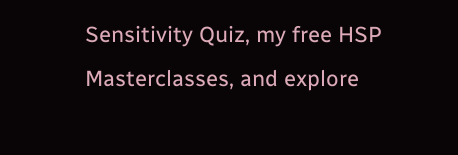Sensitivity Quiz, my free HSP Masterclasses, and explore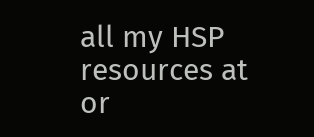all my HSP resources at or